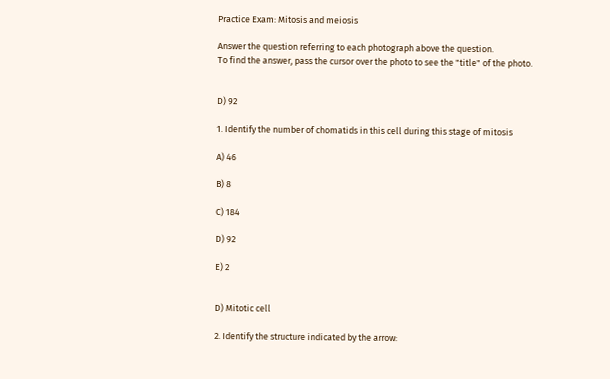Practice Exam: Mitosis and meiosis

Answer the question referring to each photograph above the question.
To find the answer, pass the cursor over the photo to see the "title" of the photo.


D) 92

1. Identify the number of chomatids in this cell during this stage of mitosis

A) 46

B) 8

C) 184

D) 92

E) 2


D) Mitotic cell

2. Identify the structure indicated by the arrow: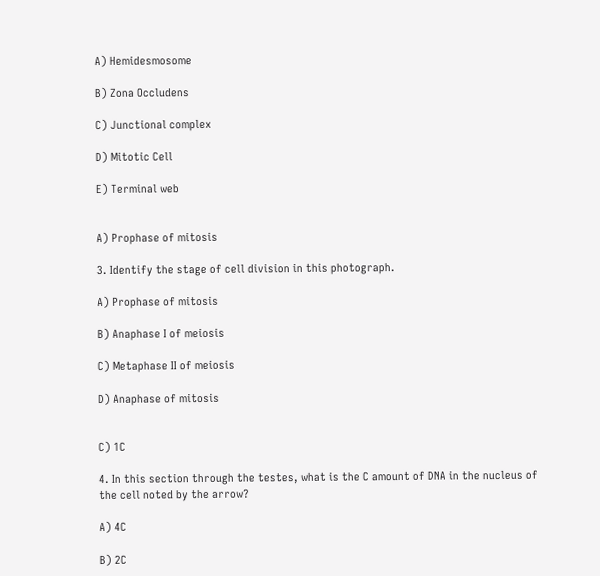A) Hemidesmosome

B) Zona Occludens

C) Junctional complex

D) Mitotic Cell

E) Terminal web


A) Prophase of mitosis

3. Identify the stage of cell division in this photograph.

A) Prophase of mitosis

B) Anaphase I of meiosis

C) Metaphase II of meiosis

D) Anaphase of mitosis


C) 1C

4. In this section through the testes, what is the C amount of DNA in the nucleus of the cell noted by the arrow?

A) 4C

B) 2C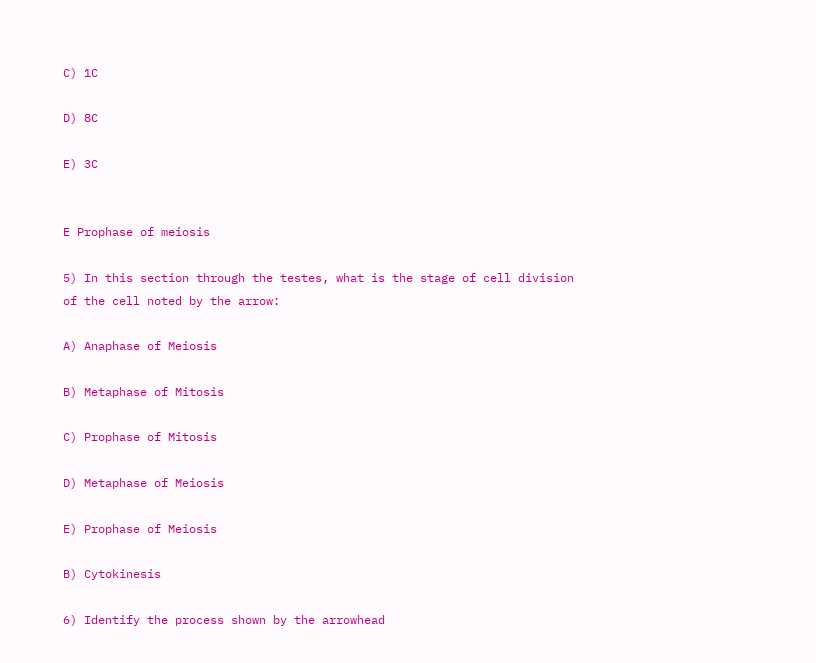C) 1C

D) 8C

E) 3C


E Prophase of meiosis

5) In this section through the testes, what is the stage of cell division of the cell noted by the arrow:

A) Anaphase of Meiosis

B) Metaphase of Mitosis

C) Prophase of Mitosis

D) Metaphase of Meiosis

E) Prophase of Meiosis

B) Cytokinesis

6) Identify the process shown by the arrowhead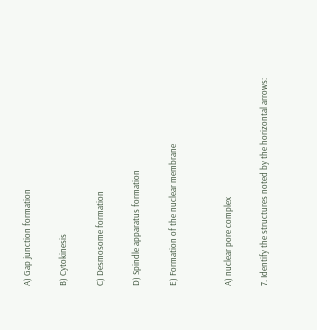A) Gap junction formation

B) Cytokinesis

C) Desmosome formation

D) Spindle apparatus formation

E) Formation of the nuclear membrane


A) nuclear pore complex

7. Identify the structures noted by the horizontal arrows: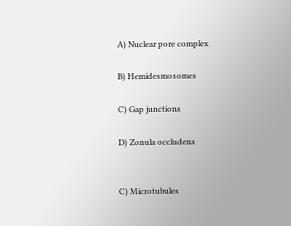A) Nuclear pore complex

B) Hemidesmosomes

C) Gap junctions

D) Zonula occludens


C) Microtubules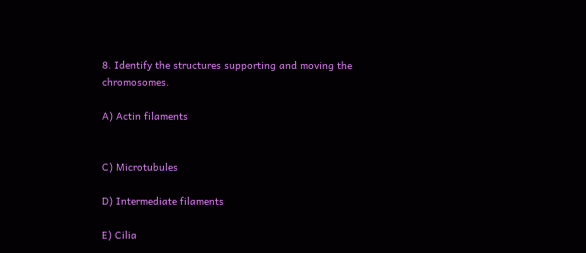8. Identify the structures supporting and moving the chromosomes.

A) Actin filaments


C) Microtubules

D) Intermediate filaments

E) Cilia